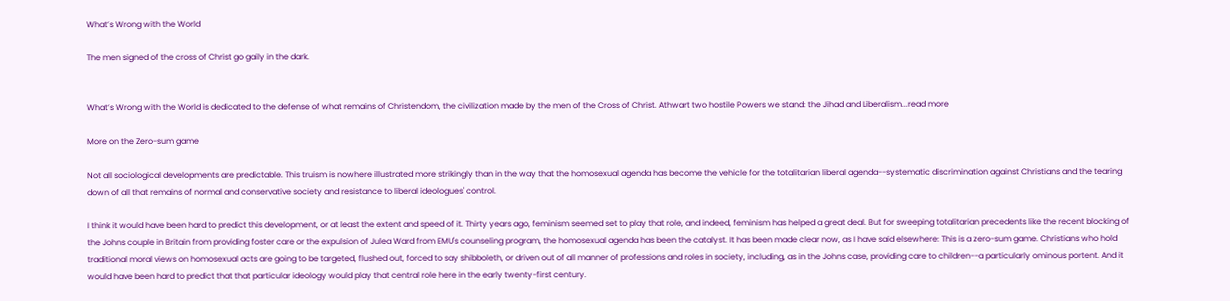What’s Wrong with the World

The men signed of the cross of Christ go gaily in the dark.


What’s Wrong with the World is dedicated to the defense of what remains of Christendom, the civilization made by the men of the Cross of Christ. Athwart two hostile Powers we stand: the Jihad and Liberalism...read more

More on the Zero-sum game

Not all sociological developments are predictable. This truism is nowhere illustrated more strikingly than in the way that the homosexual agenda has become the vehicle for the totalitarian liberal agenda--systematic discrimination against Christians and the tearing down of all that remains of normal and conservative society and resistance to liberal ideologues' control.

I think it would have been hard to predict this development, or at least the extent and speed of it. Thirty years ago, feminism seemed set to play that role, and indeed, feminism has helped a great deal. But for sweeping totalitarian precedents like the recent blocking of the Johns couple in Britain from providing foster care or the expulsion of Julea Ward from EMU's counseling program, the homosexual agenda has been the catalyst. It has been made clear now, as I have said elsewhere: This is a zero-sum game. Christians who hold traditional moral views on homosexual acts are going to be targeted, flushed out, forced to say shibboleth, or driven out of all manner of professions and roles in society, including, as in the Johns case, providing care to children--a particularly ominous portent. And it would have been hard to predict that that particular ideology would play that central role here in the early twenty-first century.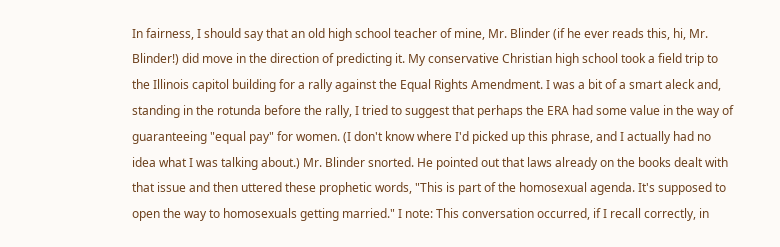In fairness, I should say that an old high school teacher of mine, Mr. Blinder (if he ever reads this, hi, Mr. Blinder!) did move in the direction of predicting it. My conservative Christian high school took a field trip to the Illinois capitol building for a rally against the Equal Rights Amendment. I was a bit of a smart aleck and, standing in the rotunda before the rally, I tried to suggest that perhaps the ERA had some value in the way of guaranteeing "equal pay" for women. (I don't know where I'd picked up this phrase, and I actually had no idea what I was talking about.) Mr. Blinder snorted. He pointed out that laws already on the books dealt with that issue and then uttered these prophetic words, "This is part of the homosexual agenda. It's supposed to open the way to homosexuals getting married." I note: This conversation occurred, if I recall correctly, in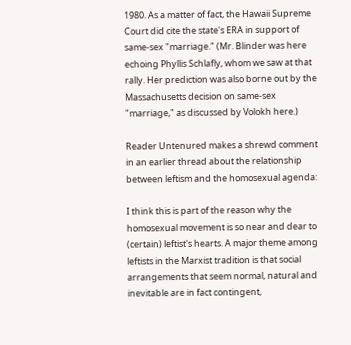1980. As a matter of fact, the Hawaii Supreme Court did cite the state's ERA in support of same-sex "marriage." (Mr. Blinder was here echoing Phyllis Schlafly, whom we saw at that rally. Her prediction was also borne out by the Massachusetts decision on same-sex "marriage," as discussed by Volokh here.)

Reader Untenured makes a shrewd comment in an earlier thread about the relationship between leftism and the homosexual agenda:

I think this is part of the reason why the homosexual movement is so near and dear to (certain) leftist's hearts. A major theme among leftists in the Marxist tradition is that social arrangements that seem normal, natural and inevitable are in fact contingent,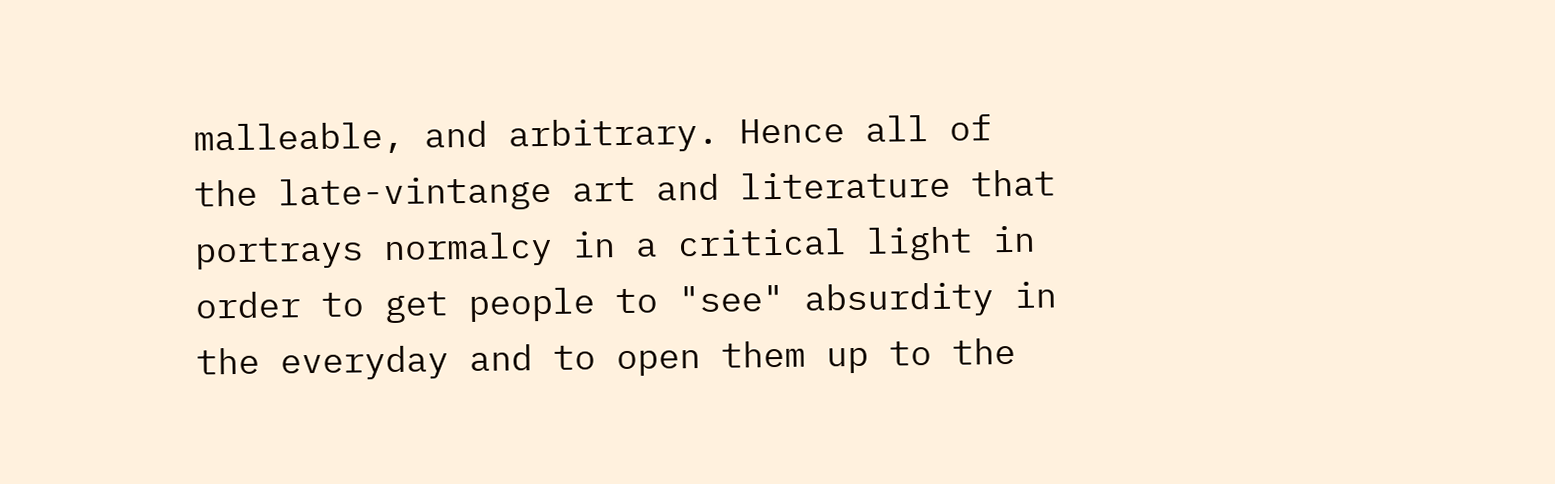malleable, and arbitrary. Hence all of the late-vintange art and literature that portrays normalcy in a critical light in order to get people to "see" absurdity in the everyday and to open them up to the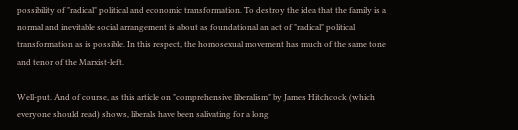possibility of "radical" political and economic transformation. To destroy the idea that the family is a normal and inevitable social arrangement is about as foundational an act of "radical" political transformation as is possible. In this respect, the homosexual movement has much of the same tone and tenor of the Marxist-left.

Well-put. And of course, as this article on "comprehensive liberalism" by James Hitchcock (which everyone should read) shows, liberals have been salivating for a long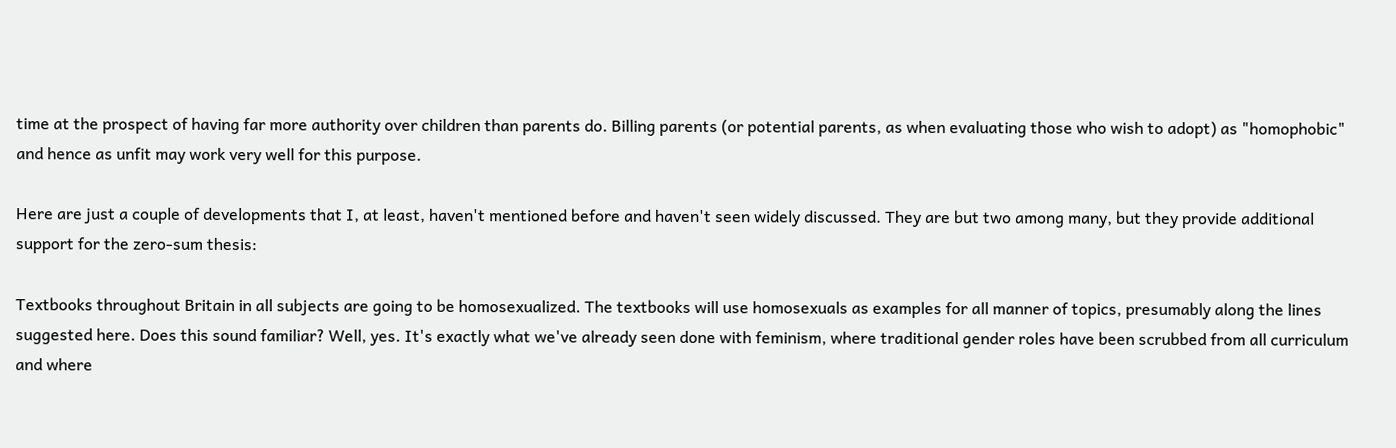time at the prospect of having far more authority over children than parents do. Billing parents (or potential parents, as when evaluating those who wish to adopt) as "homophobic" and hence as unfit may work very well for this purpose.

Here are just a couple of developments that I, at least, haven't mentioned before and haven't seen widely discussed. They are but two among many, but they provide additional support for the zero-sum thesis:

Textbooks throughout Britain in all subjects are going to be homosexualized. The textbooks will use homosexuals as examples for all manner of topics, presumably along the lines suggested here. Does this sound familiar? Well, yes. It's exactly what we've already seen done with feminism, where traditional gender roles have been scrubbed from all curriculum and where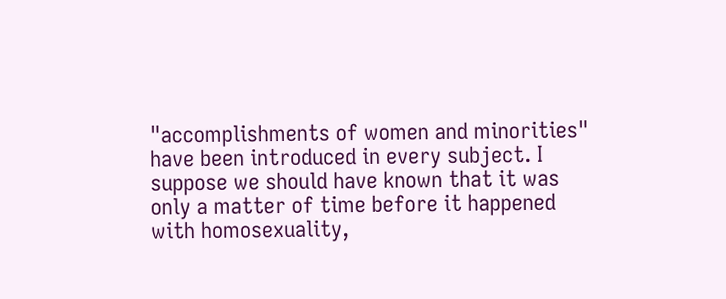"accomplishments of women and minorities" have been introduced in every subject. I suppose we should have known that it was only a matter of time before it happened with homosexuality,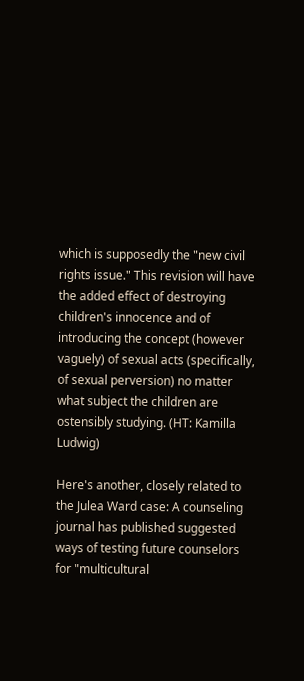which is supposedly the "new civil rights issue." This revision will have the added effect of destroying children's innocence and of introducing the concept (however vaguely) of sexual acts (specifically, of sexual perversion) no matter what subject the children are ostensibly studying. (HT: Kamilla Ludwig)

Here's another, closely related to the Julea Ward case: A counseling journal has published suggested ways of testing future counselors for "multicultural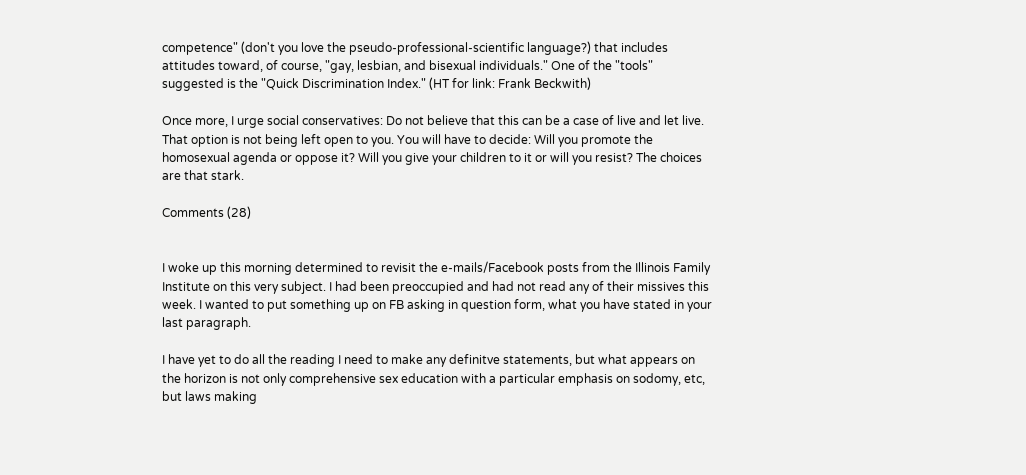competence" (don't you love the pseudo-professional-scientific language?) that includes attitudes toward, of course, "gay, lesbian, and bisexual individuals." One of the "tools" suggested is the "Quick Discrimination Index." (HT for link: Frank Beckwith)

Once more, I urge social conservatives: Do not believe that this can be a case of live and let live. That option is not being left open to you. You will have to decide: Will you promote the homosexual agenda or oppose it? Will you give your children to it or will you resist? The choices are that stark.

Comments (28)


I woke up this morning determined to revisit the e-mails/Facebook posts from the Illinois Family Institute on this very subject. I had been preoccupied and had not read any of their missives this week. I wanted to put something up on FB asking in question form, what you have stated in your last paragraph.

I have yet to do all the reading I need to make any definitve statements, but what appears on the horizon is not only comprehensive sex education with a particular emphasis on sodomy, etc, but laws making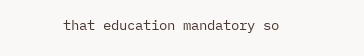that education mandatory so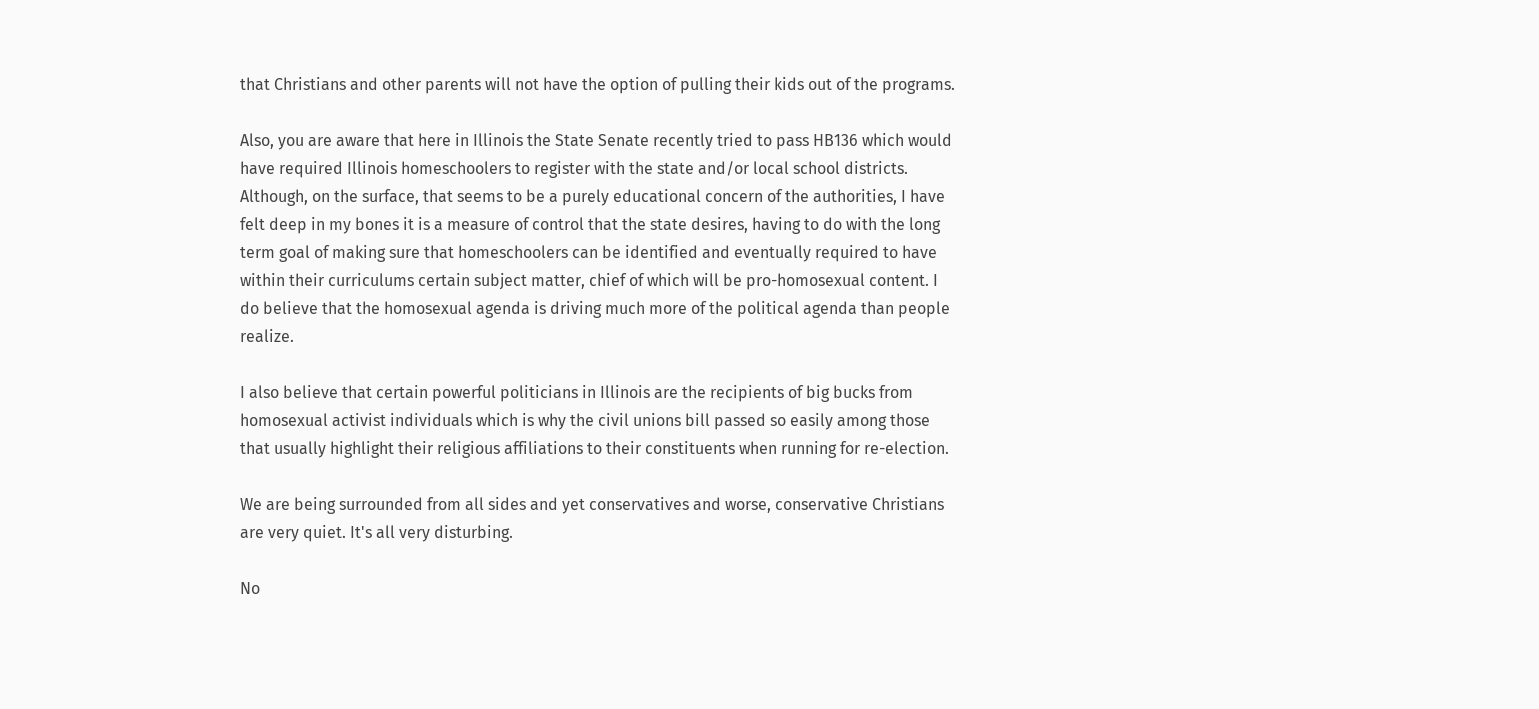that Christians and other parents will not have the option of pulling their kids out of the programs.

Also, you are aware that here in Illinois the State Senate recently tried to pass HB136 which would have required Illinois homeschoolers to register with the state and/or local school districts. Although, on the surface, that seems to be a purely educational concern of the authorities, I have felt deep in my bones it is a measure of control that the state desires, having to do with the long term goal of making sure that homeschoolers can be identified and eventually required to have within their curriculums certain subject matter, chief of which will be pro-homosexual content. I do believe that the homosexual agenda is driving much more of the political agenda than people realize.

I also believe that certain powerful politicians in Illinois are the recipients of big bucks from homosexual activist individuals which is why the civil unions bill passed so easily among those that usually highlight their religious affiliations to their constituents when running for re-election.

We are being surrounded from all sides and yet conservatives and worse, conservative Christians are very quiet. It's all very disturbing.

No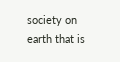society on earth that is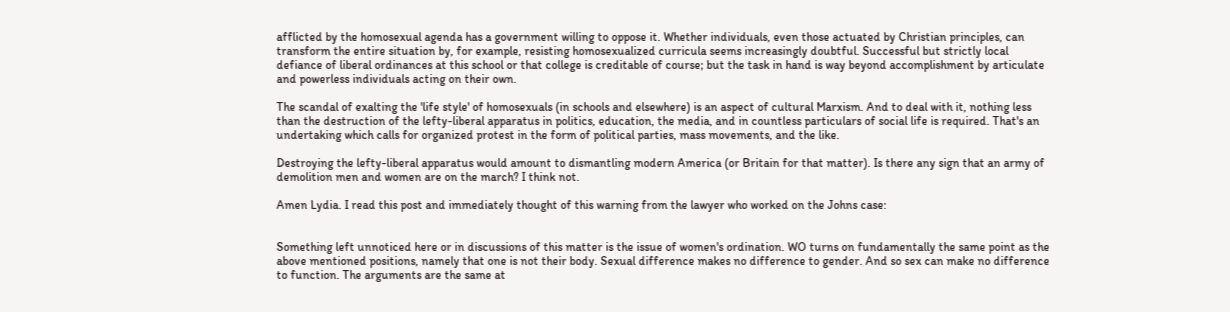afflicted by the homosexual agenda has a government willing to oppose it. Whether individuals, even those actuated by Christian principles, can transform the entire situation by, for example, resisting homosexualized curricula seems increasingly doubtful. Successful but strictly local defiance of liberal ordinances at this school or that college is creditable of course; but the task in hand is way beyond accomplishment by articulate and powerless individuals acting on their own.

The scandal of exalting the 'life style' of homosexuals (in schools and elsewhere) is an aspect of cultural Marxism. And to deal with it, nothing less than the destruction of the lefty-liberal apparatus in politics, education, the media, and in countless particulars of social life is required. That's an undertaking which calls for organized protest in the form of political parties, mass movements, and the like.

Destroying the lefty-liberal apparatus would amount to dismantling modern America (or Britain for that matter). Is there any sign that an army of demolition men and women are on the march? I think not.

Amen Lydia. I read this post and immediately thought of this warning from the lawyer who worked on the Johns case:


Something left unnoticed here or in discussions of this matter is the issue of women's ordination. WO turns on fundamentally the same point as the above mentioned positions, namely that one is not their body. Sexual difference makes no difference to gender. And so sex can make no difference to function. The arguments are the same at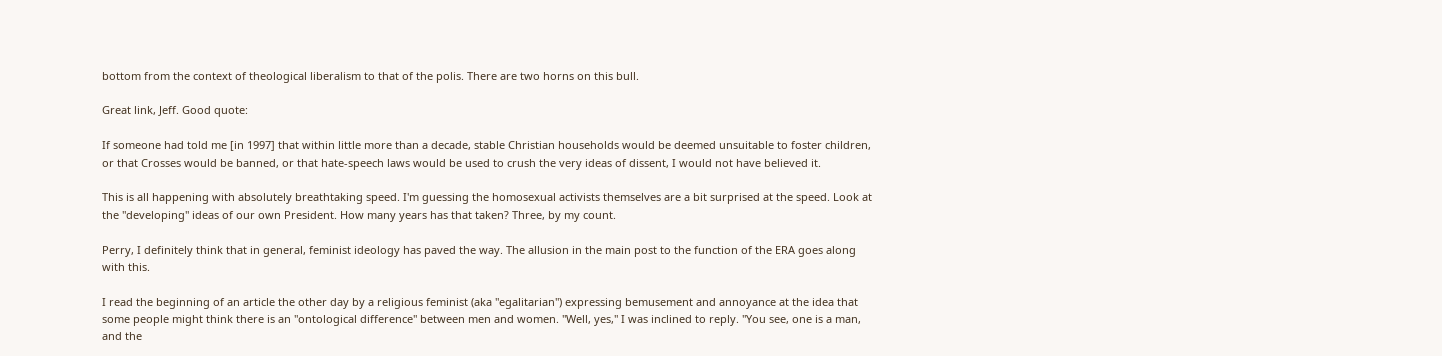bottom from the context of theological liberalism to that of the polis. There are two horns on this bull.

Great link, Jeff. Good quote:

If someone had told me [in 1997] that within little more than a decade, stable Christian households would be deemed unsuitable to foster children, or that Crosses would be banned, or that hate-speech laws would be used to crush the very ideas of dissent, I would not have believed it.

This is all happening with absolutely breathtaking speed. I'm guessing the homosexual activists themselves are a bit surprised at the speed. Look at the "developing" ideas of our own President. How many years has that taken? Three, by my count.

Perry, I definitely think that in general, feminist ideology has paved the way. The allusion in the main post to the function of the ERA goes along with this.

I read the beginning of an article the other day by a religious feminist (aka "egalitarian") expressing bemusement and annoyance at the idea that some people might think there is an "ontological difference" between men and women. "Well, yes," I was inclined to reply. "You see, one is a man, and the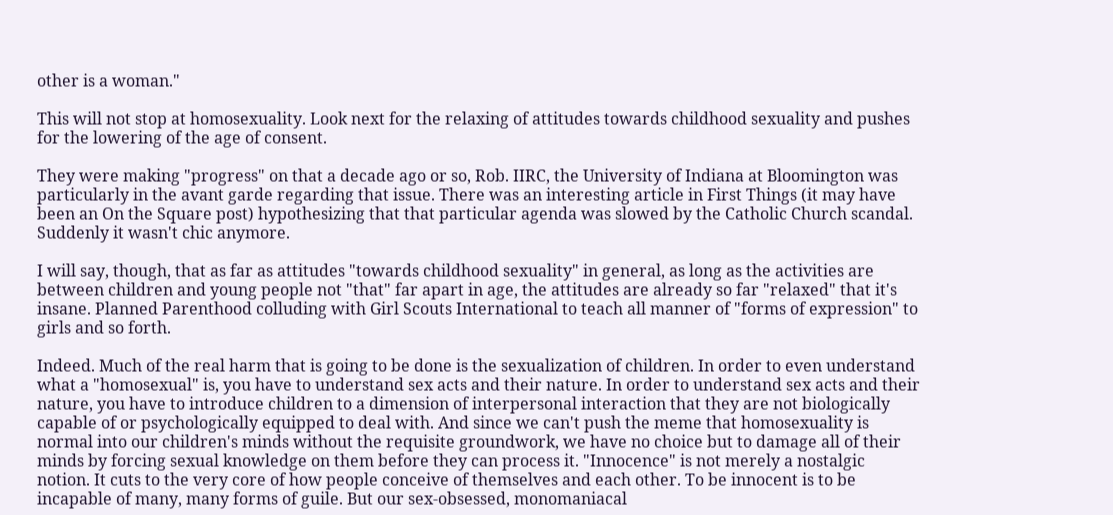other is a woman."

This will not stop at homosexuality. Look next for the relaxing of attitudes towards childhood sexuality and pushes for the lowering of the age of consent.

They were making "progress" on that a decade ago or so, Rob. IIRC, the University of Indiana at Bloomington was particularly in the avant garde regarding that issue. There was an interesting article in First Things (it may have been an On the Square post) hypothesizing that that particular agenda was slowed by the Catholic Church scandal. Suddenly it wasn't chic anymore.

I will say, though, that as far as attitudes "towards childhood sexuality" in general, as long as the activities are between children and young people not "that" far apart in age, the attitudes are already so far "relaxed" that it's insane. Planned Parenthood colluding with Girl Scouts International to teach all manner of "forms of expression" to girls and so forth.

Indeed. Much of the real harm that is going to be done is the sexualization of children. In order to even understand what a "homosexual" is, you have to understand sex acts and their nature. In order to understand sex acts and their nature, you have to introduce children to a dimension of interpersonal interaction that they are not biologically capable of or psychologically equipped to deal with. And since we can't push the meme that homosexuality is normal into our children's minds without the requisite groundwork, we have no choice but to damage all of their minds by forcing sexual knowledge on them before they can process it. "Innocence" is not merely a nostalgic notion. It cuts to the very core of how people conceive of themselves and each other. To be innocent is to be incapable of many, many forms of guile. But our sex-obsessed, monomaniacal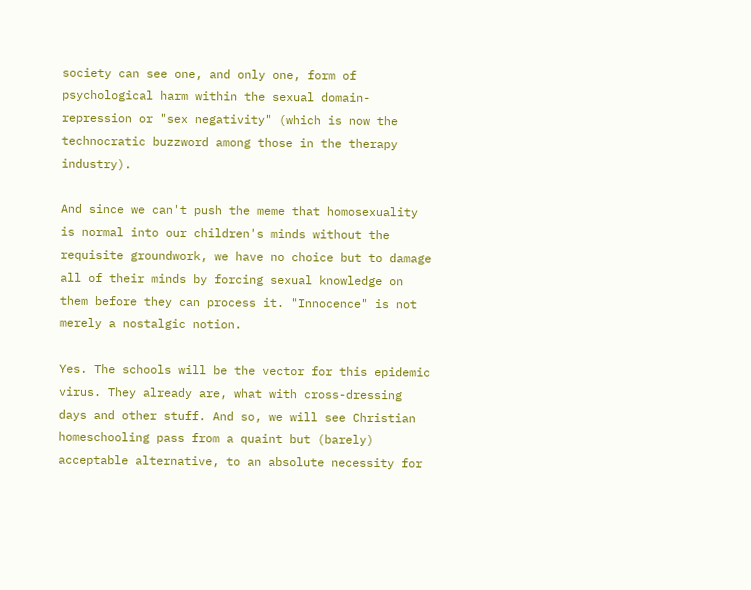society can see one, and only one, form of psychological harm within the sexual domain- repression or "sex negativity" (which is now the technocratic buzzword among those in the therapy industry).

And since we can't push the meme that homosexuality is normal into our children's minds without the requisite groundwork, we have no choice but to damage all of their minds by forcing sexual knowledge on them before they can process it. "Innocence" is not merely a nostalgic notion.

Yes. The schools will be the vector for this epidemic virus. They already are, what with cross-dressing days and other stuff. And so, we will see Christian homeschooling pass from a quaint but (barely) acceptable alternative, to an absolute necessity for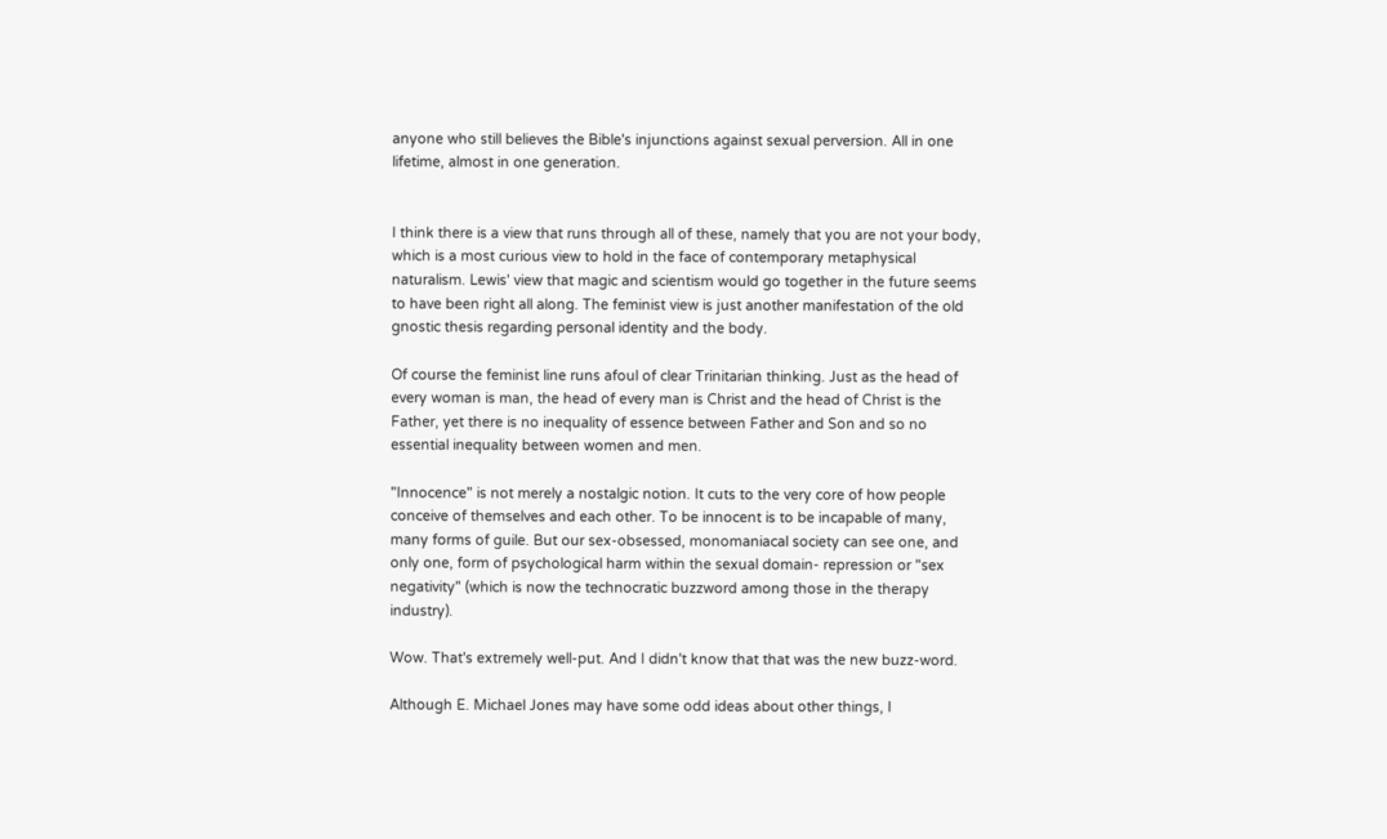anyone who still believes the Bible's injunctions against sexual perversion. All in one lifetime, almost in one generation.


I think there is a view that runs through all of these, namely that you are not your body, which is a most curious view to hold in the face of contemporary metaphysical naturalism. Lewis' view that magic and scientism would go together in the future seems to have been right all along. The feminist view is just another manifestation of the old gnostic thesis regarding personal identity and the body.

Of course the feminist line runs afoul of clear Trinitarian thinking. Just as the head of every woman is man, the head of every man is Christ and the head of Christ is the Father, yet there is no inequality of essence between Father and Son and so no essential inequality between women and men.

"Innocence" is not merely a nostalgic notion. It cuts to the very core of how people conceive of themselves and each other. To be innocent is to be incapable of many, many forms of guile. But our sex-obsessed, monomaniacal society can see one, and only one, form of psychological harm within the sexual domain- repression or "sex negativity" (which is now the technocratic buzzword among those in the therapy industry).

Wow. That's extremely well-put. And I didn't know that that was the new buzz-word.

Although E. Michael Jones may have some odd ideas about other things, I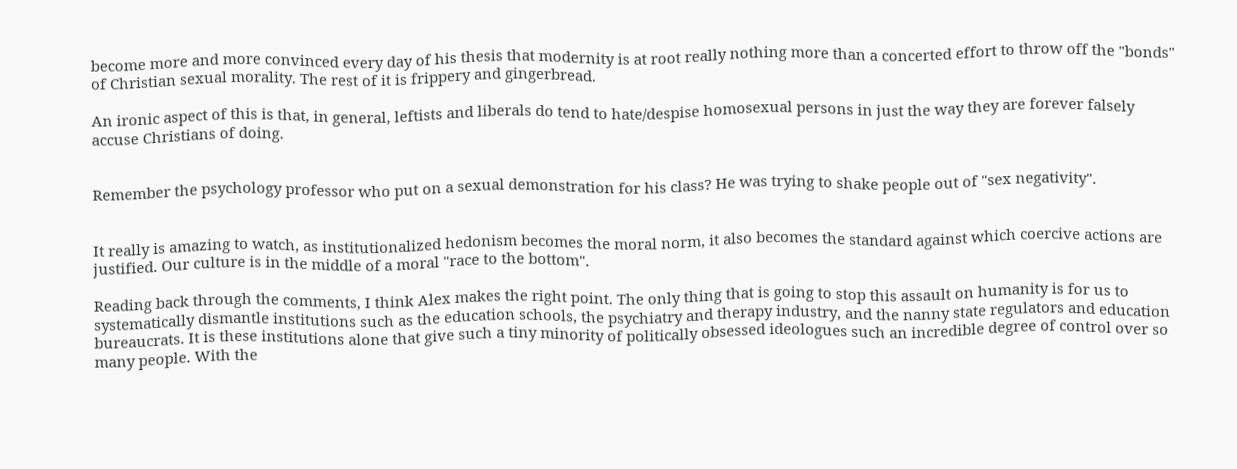become more and more convinced every day of his thesis that modernity is at root really nothing more than a concerted effort to throw off the "bonds" of Christian sexual morality. The rest of it is frippery and gingerbread.

An ironic aspect of this is that, in general, leftists and liberals do tend to hate/despise homosexual persons in just the way they are forever falsely accuse Christians of doing.


Remember the psychology professor who put on a sexual demonstration for his class? He was trying to shake people out of "sex negativity".


It really is amazing to watch, as institutionalized hedonism becomes the moral norm, it also becomes the standard against which coercive actions are justified. Our culture is in the middle of a moral "race to the bottom".

Reading back through the comments, I think Alex makes the right point. The only thing that is going to stop this assault on humanity is for us to systematically dismantle institutions such as the education schools, the psychiatry and therapy industry, and the nanny state regulators and education bureaucrats. It is these institutions alone that give such a tiny minority of politically obsessed ideologues such an incredible degree of control over so many people. With the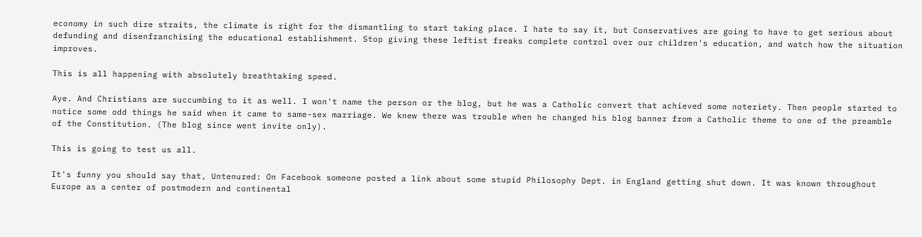economy in such dire straits, the climate is right for the dismantling to start taking place. I hate to say it, but Conservatives are going to have to get serious about defunding and disenfranchising the educational establishment. Stop giving these leftist freaks complete control over our children's education, and watch how the situation improves.

This is all happening with absolutely breathtaking speed.

Aye. And Christians are succumbing to it as well. I won't name the person or the blog, but he was a Catholic convert that achieved some noteriety. Then people started to notice some odd things he said when it came to same-sex marriage. We knew there was trouble when he changed his blog banner from a Catholic theme to one of the preamble of the Constitution. (The blog since went invite only).

This is going to test us all.

It's funny you should say that, Untenured: On Facebook someone posted a link about some stupid Philosophy Dept. in England getting shut down. It was known throughout Europe as a center of postmodern and continental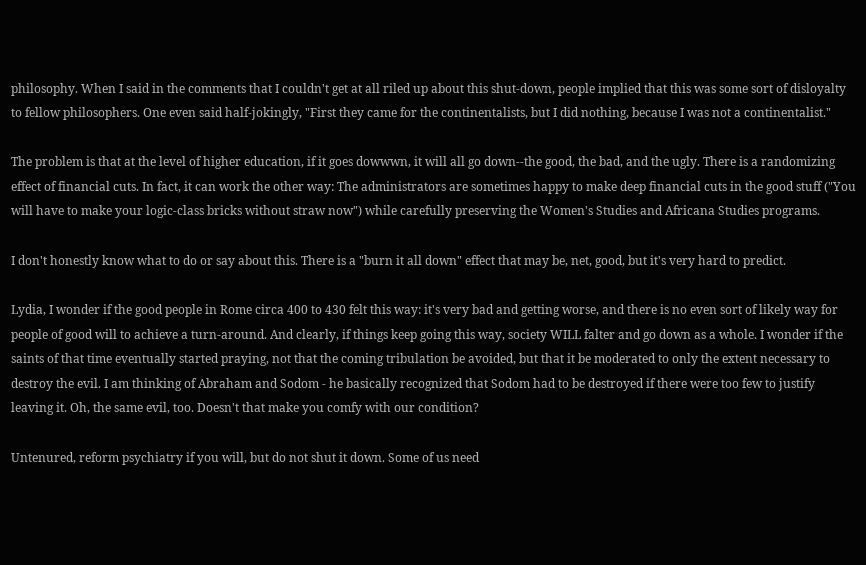philosophy. When I said in the comments that I couldn't get at all riled up about this shut-down, people implied that this was some sort of disloyalty to fellow philosophers. One even said half-jokingly, "First they came for the continentalists, but I did nothing, because I was not a continentalist."

The problem is that at the level of higher education, if it goes dowwwn, it will all go down--the good, the bad, and the ugly. There is a randomizing effect of financial cuts. In fact, it can work the other way: The administrators are sometimes happy to make deep financial cuts in the good stuff ("You will have to make your logic-class bricks without straw now") while carefully preserving the Women's Studies and Africana Studies programs.

I don't honestly know what to do or say about this. There is a "burn it all down" effect that may be, net, good, but it's very hard to predict.

Lydia, I wonder if the good people in Rome circa 400 to 430 felt this way: it's very bad and getting worse, and there is no even sort of likely way for people of good will to achieve a turn-around. And clearly, if things keep going this way, society WILL falter and go down as a whole. I wonder if the saints of that time eventually started praying, not that the coming tribulation be avoided, but that it be moderated to only the extent necessary to destroy the evil. I am thinking of Abraham and Sodom - he basically recognized that Sodom had to be destroyed if there were too few to justify leaving it. Oh, the same evil, too. Doesn't that make you comfy with our condition?

Untenured, reform psychiatry if you will, but do not shut it down. Some of us need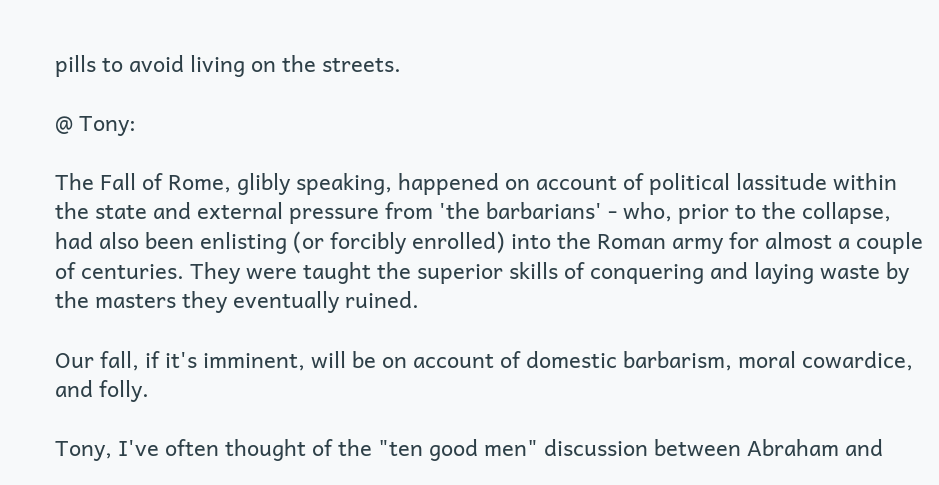pills to avoid living on the streets.

@ Tony:

The Fall of Rome, glibly speaking, happened on account of political lassitude within the state and external pressure from 'the barbarians' - who, prior to the collapse, had also been enlisting (or forcibly enrolled) into the Roman army for almost a couple of centuries. They were taught the superior skills of conquering and laying waste by the masters they eventually ruined.

Our fall, if it's imminent, will be on account of domestic barbarism, moral cowardice, and folly.

Tony, I've often thought of the "ten good men" discussion between Abraham and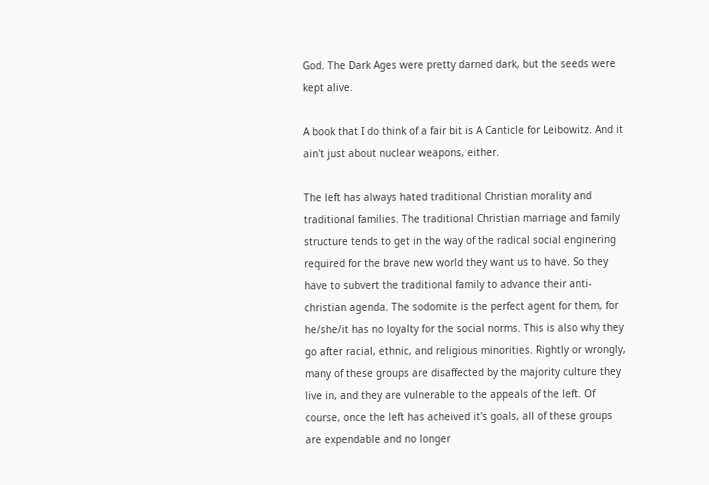God. The Dark Ages were pretty darned dark, but the seeds were kept alive.

A book that I do think of a fair bit is A Canticle for Leibowitz. And it ain't just about nuclear weapons, either.

The left has always hated traditional Christian morality and traditional families. The traditional Christian marriage and family structure tends to get in the way of the radical social enginering required for the brave new world they want us to have. So they have to subvert the traditional family to advance their anti-christian agenda. The sodomite is the perfect agent for them, for he/she/it has no loyalty for the social norms. This is also why they go after racial, ethnic, and religious minorities. Rightly or wrongly, many of these groups are disaffected by the majority culture they live in, and they are vulnerable to the appeals of the left. Of course, once the left has acheived it's goals, all of these groups are expendable and no longer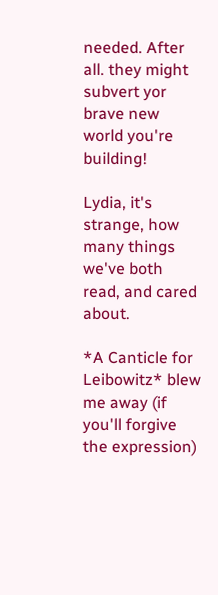needed. After all. they might subvert yor brave new world you're building!

Lydia, it's strange, how many things we've both read, and cared about.

*A Canticle for Leibowitz* blew me away (if you'll forgive the expression)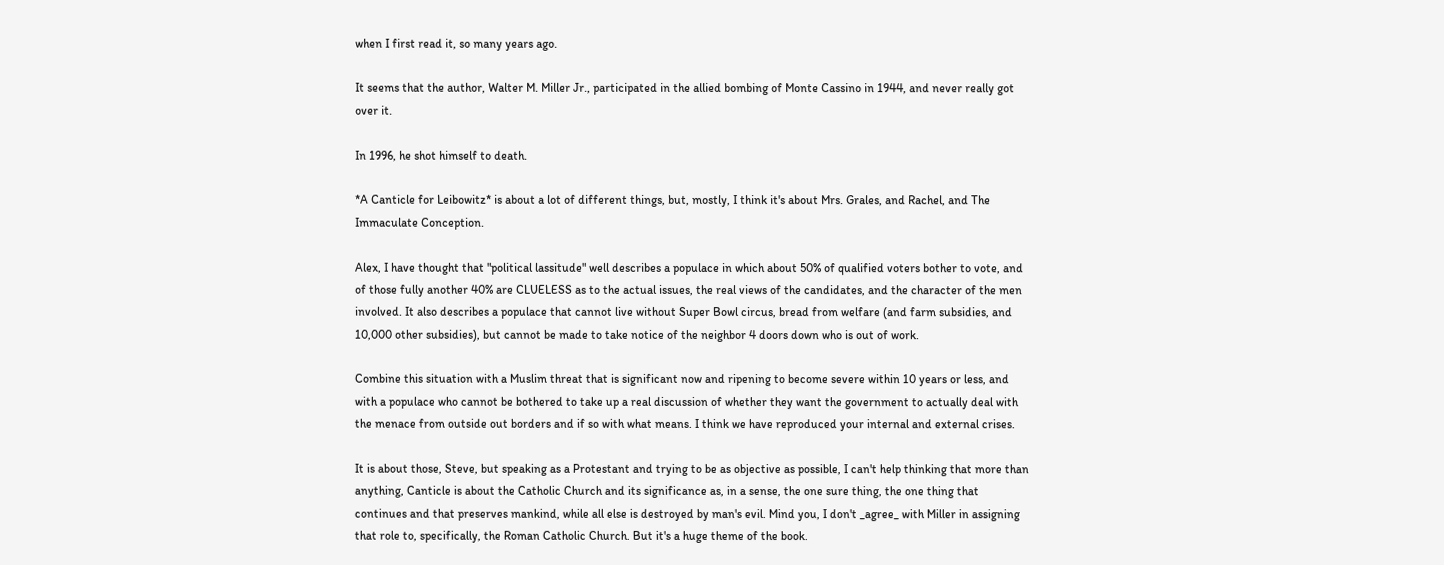when I first read it, so many years ago.

It seems that the author, Walter M. Miller Jr., participated in the allied bombing of Monte Cassino in 1944, and never really got over it.

In 1996, he shot himself to death.

*A Canticle for Leibowitz* is about a lot of different things, but, mostly, I think it's about Mrs. Grales, and Rachel, and The Immaculate Conception.

Alex, I have thought that "political lassitude" well describes a populace in which about 50% of qualified voters bother to vote, and of those fully another 40% are CLUELESS as to the actual issues, the real views of the candidates, and the character of the men involved. It also describes a populace that cannot live without Super Bowl circus, bread from welfare (and farm subsidies, and 10,000 other subsidies), but cannot be made to take notice of the neighbor 4 doors down who is out of work.

Combine this situation with a Muslim threat that is significant now and ripening to become severe within 10 years or less, and with a populace who cannot be bothered to take up a real discussion of whether they want the government to actually deal with the menace from outside out borders and if so with what means. I think we have reproduced your internal and external crises.

It is about those, Steve, but speaking as a Protestant and trying to be as objective as possible, I can't help thinking that more than anything, Canticle is about the Catholic Church and its significance as, in a sense, the one sure thing, the one thing that continues and that preserves mankind, while all else is destroyed by man's evil. Mind you, I don't _agree_ with Miller in assigning that role to, specifically, the Roman Catholic Church. But it's a huge theme of the book.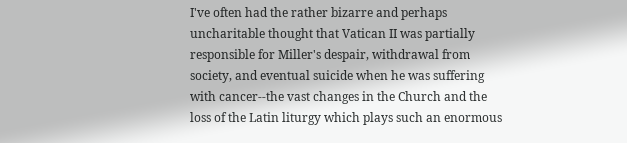I've often had the rather bizarre and perhaps uncharitable thought that Vatican II was partially responsible for Miller's despair, withdrawal from society, and eventual suicide when he was suffering with cancer--the vast changes in the Church and the loss of the Latin liturgy which plays such an enormous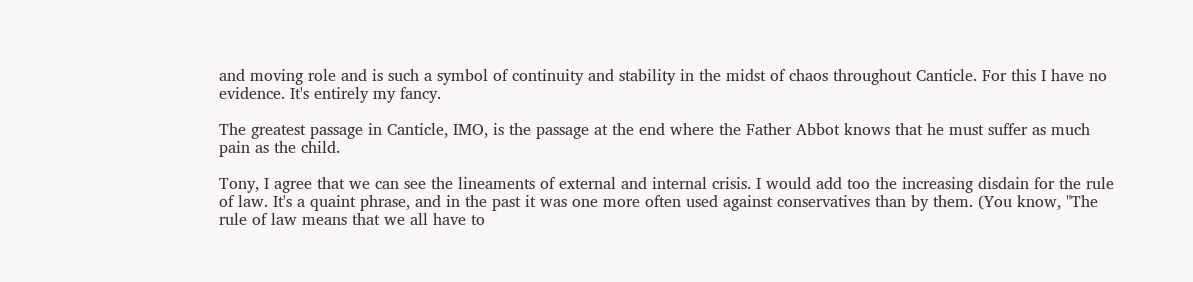and moving role and is such a symbol of continuity and stability in the midst of chaos throughout Canticle. For this I have no evidence. It's entirely my fancy.

The greatest passage in Canticle, IMO, is the passage at the end where the Father Abbot knows that he must suffer as much pain as the child.

Tony, I agree that we can see the lineaments of external and internal crisis. I would add too the increasing disdain for the rule of law. It's a quaint phrase, and in the past it was one more often used against conservatives than by them. (You know, "The rule of law means that we all have to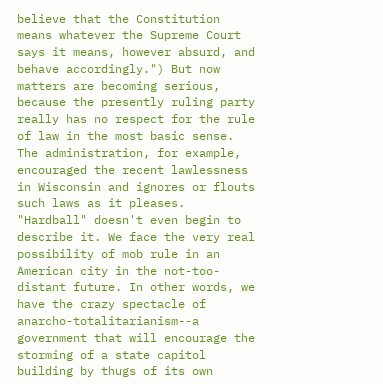believe that the Constitution means whatever the Supreme Court says it means, however absurd, and behave accordingly.") But now matters are becoming serious, because the presently ruling party really has no respect for the rule of law in the most basic sense. The administration, for example, encouraged the recent lawlessness in Wisconsin and ignores or flouts such laws as it pleases. "Hardball" doesn't even begin to describe it. We face the very real possibility of mob rule in an American city in the not-too-distant future. In other words, we have the crazy spectacle of anarcho-totalitarianism--a government that will encourage the storming of a state capitol building by thugs of its own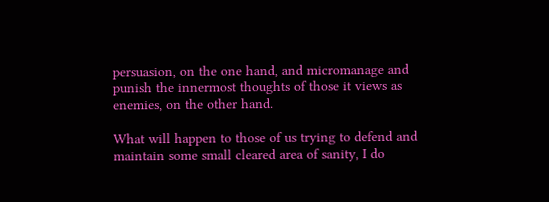persuasion, on the one hand, and micromanage and punish the innermost thoughts of those it views as enemies, on the other hand.

What will happen to those of us trying to defend and maintain some small cleared area of sanity, I do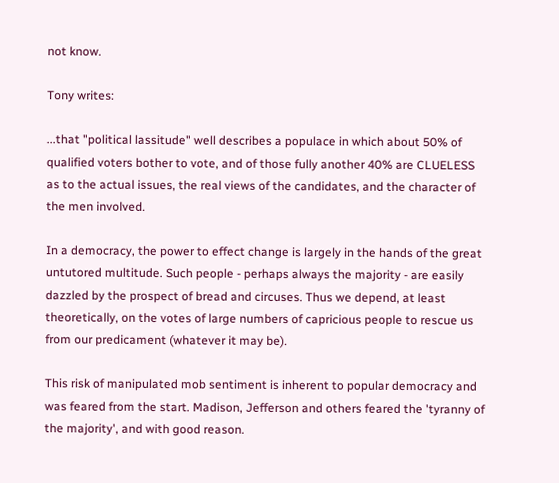not know.

Tony writes:

...that "political lassitude" well describes a populace in which about 50% of qualified voters bother to vote, and of those fully another 40% are CLUELESS as to the actual issues, the real views of the candidates, and the character of the men involved.

In a democracy, the power to effect change is largely in the hands of the great untutored multitude. Such people - perhaps always the majority - are easily dazzled by the prospect of bread and circuses. Thus we depend, at least theoretically, on the votes of large numbers of capricious people to rescue us from our predicament (whatever it may be).

This risk of manipulated mob sentiment is inherent to popular democracy and was feared from the start. Madison, Jefferson and others feared the 'tyranny of the majority', and with good reason.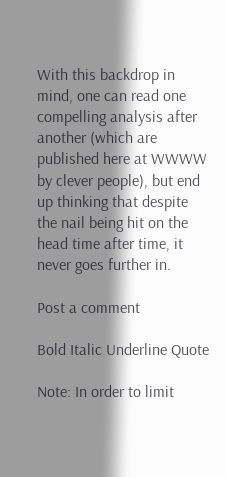With this backdrop in mind, one can read one compelling analysis after another (which are published here at WWWW by clever people), but end up thinking that despite the nail being hit on the head time after time, it never goes further in.

Post a comment

Bold Italic Underline Quote

Note: In order to limit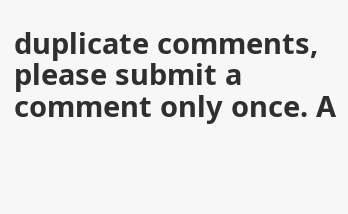duplicate comments, please submit a comment only once. A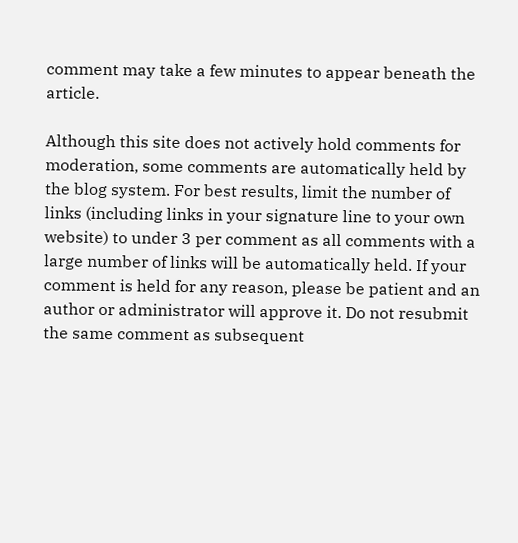comment may take a few minutes to appear beneath the article.

Although this site does not actively hold comments for moderation, some comments are automatically held by the blog system. For best results, limit the number of links (including links in your signature line to your own website) to under 3 per comment as all comments with a large number of links will be automatically held. If your comment is held for any reason, please be patient and an author or administrator will approve it. Do not resubmit the same comment as subsequent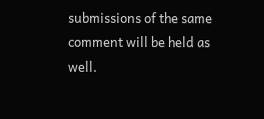submissions of the same comment will be held as well.